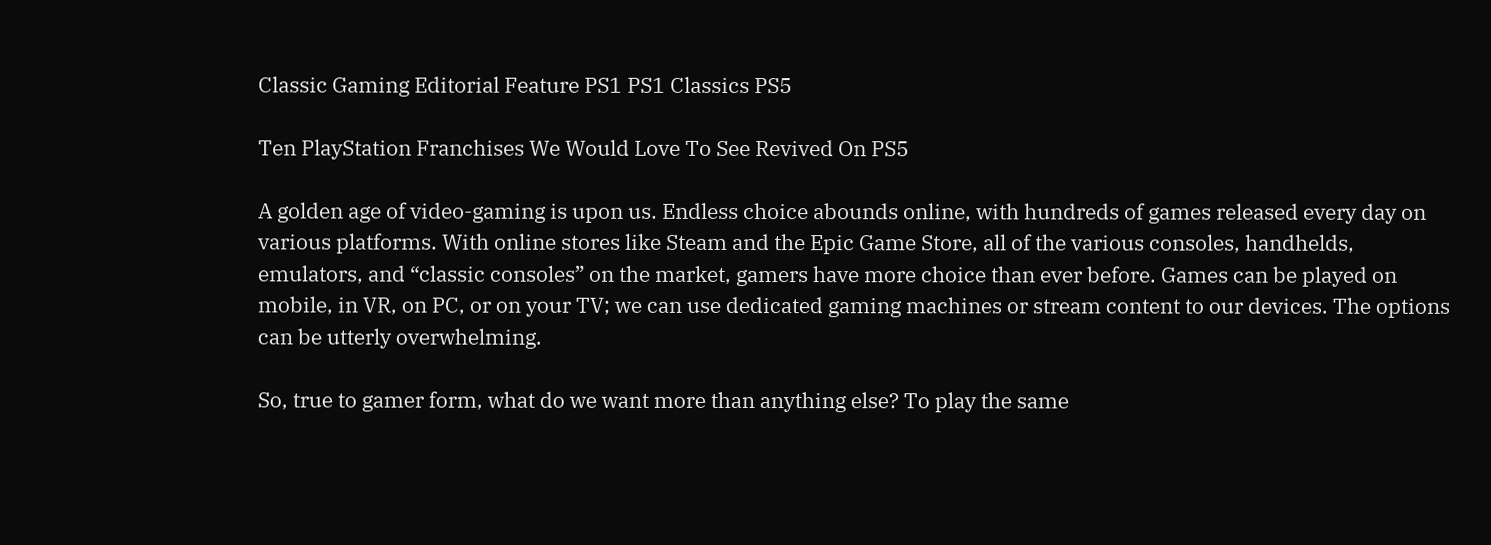Classic Gaming Editorial Feature PS1 PS1 Classics PS5

Ten PlayStation Franchises We Would Love To See Revived On PS5

A golden age of video-gaming is upon us. Endless choice abounds online, with hundreds of games released every day on various platforms. With online stores like Steam and the Epic Game Store, all of the various consoles, handhelds, emulators, and “classic consoles” on the market, gamers have more choice than ever before. Games can be played on mobile, in VR, on PC, or on your TV; we can use dedicated gaming machines or stream content to our devices. The options can be utterly overwhelming.

So, true to gamer form, what do we want more than anything else? To play the same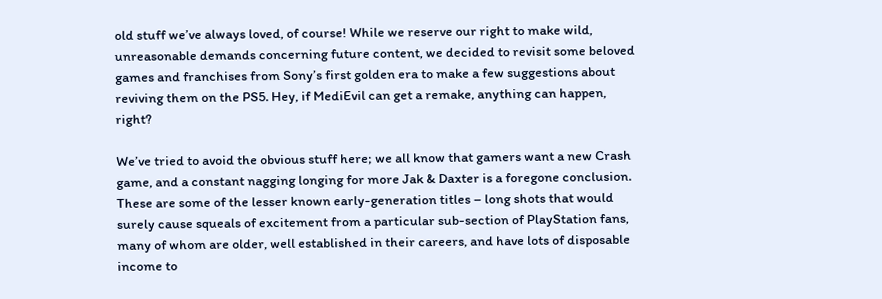old stuff we’ve always loved, of course! While we reserve our right to make wild, unreasonable demands concerning future content, we decided to revisit some beloved games and franchises from Sony’s first golden era to make a few suggestions about reviving them on the PS5. Hey, if MediEvil can get a remake, anything can happen, right?

We’ve tried to avoid the obvious stuff here; we all know that gamers want a new Crash game, and a constant nagging longing for more Jak & Daxter is a foregone conclusion. These are some of the lesser known early-generation titles – long shots that would surely cause squeals of excitement from a particular sub-section of PlayStation fans, many of whom are older, well established in their careers, and have lots of disposable income to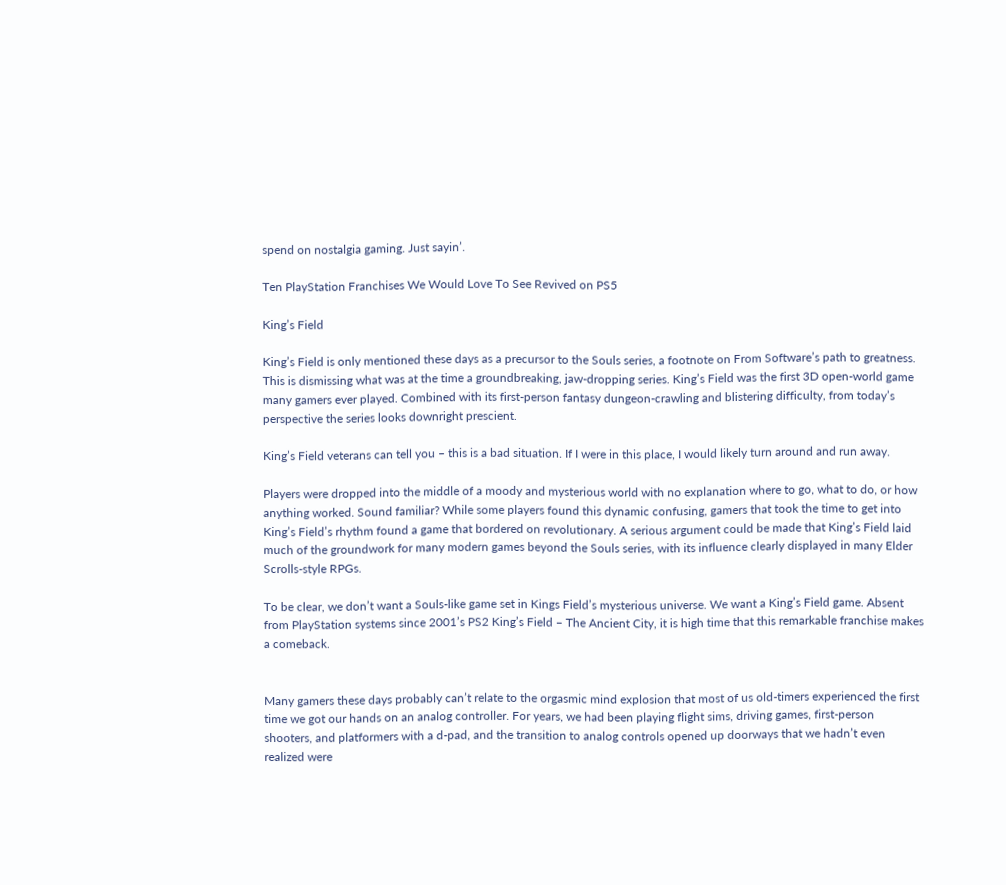spend on nostalgia gaming. Just sayin’.

Ten PlayStation Franchises We Would Love To See Revived on PS5

King’s Field

King’s Field is only mentioned these days as a precursor to the Souls series, a footnote on From Software’s path to greatness. This is dismissing what was at the time a groundbreaking, jaw-dropping series. King’s Field was the first 3D open-world game many gamers ever played. Combined with its first-person fantasy dungeon-crawling and blistering difficulty, from today’s perspective the series looks downright prescient.

King’s Field veterans can tell you – this is a bad situation. If I were in this place, I would likely turn around and run away.

Players were dropped into the middle of a moody and mysterious world with no explanation where to go, what to do, or how anything worked. Sound familiar? While some players found this dynamic confusing, gamers that took the time to get into King’s Field’s rhythm found a game that bordered on revolutionary. A serious argument could be made that King’s Field laid much of the groundwork for many modern games beyond the Souls series, with its influence clearly displayed in many Elder Scrolls-style RPGs.

To be clear, we don’t want a Souls-like game set in Kings Field’s mysterious universe. We want a King’s Field game. Absent from PlayStation systems since 2001’s PS2 King’s Field – The Ancient City, it is high time that this remarkable franchise makes a comeback.


Many gamers these days probably can’t relate to the orgasmic mind explosion that most of us old-timers experienced the first time we got our hands on an analog controller. For years, we had been playing flight sims, driving games, first-person shooters, and platformers with a d-pad, and the transition to analog controls opened up doorways that we hadn’t even realized were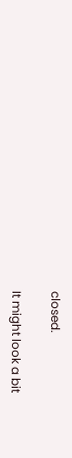closed.

It might look a bit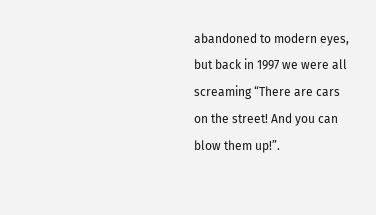abandoned to modern eyes, but back in 1997 we were all screaming “There are cars on the street! And you can blow them up!”.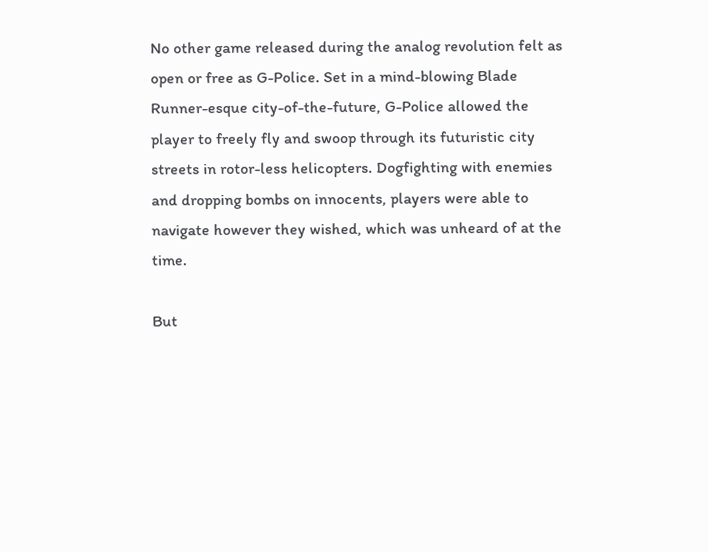No other game released during the analog revolution felt as open or free as G-Police. Set in a mind-blowing Blade Runner-esque city-of-the-future, G-Police allowed the player to freely fly and swoop through its futuristic city streets in rotor-less helicopters. Dogfighting with enemies and dropping bombs on innocents, players were able to navigate however they wished, which was unheard of at the time.

But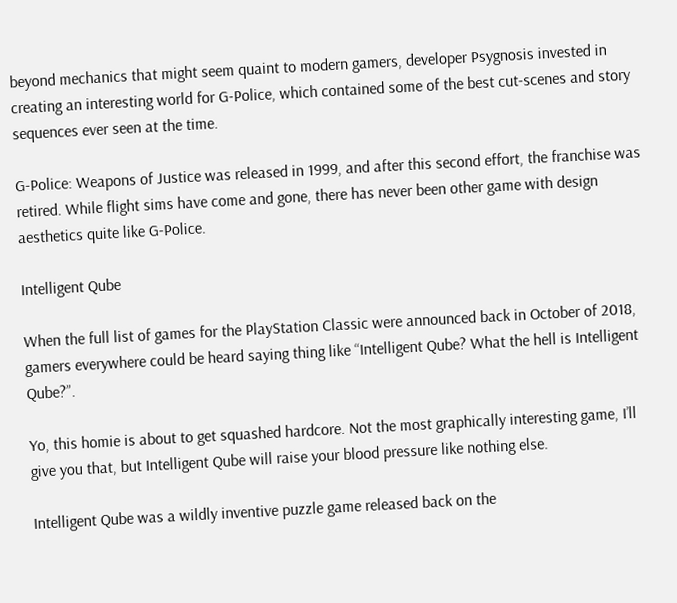beyond mechanics that might seem quaint to modern gamers, developer Psygnosis invested in creating an interesting world for G-Police, which contained some of the best cut-scenes and story sequences ever seen at the time.

G-Police: Weapons of Justice was released in 1999, and after this second effort, the franchise was retired. While flight sims have come and gone, there has never been other game with design aesthetics quite like G-Police.

Intelligent Qube

When the full list of games for the PlayStation Classic were announced back in October of 2018, gamers everywhere could be heard saying thing like “Intelligent Qube? What the hell is Intelligent Qube?”.

Yo, this homie is about to get squashed hardcore. Not the most graphically interesting game, I’ll give you that, but Intelligent Qube will raise your blood pressure like nothing else.

Intelligent Qube was a wildly inventive puzzle game released back on the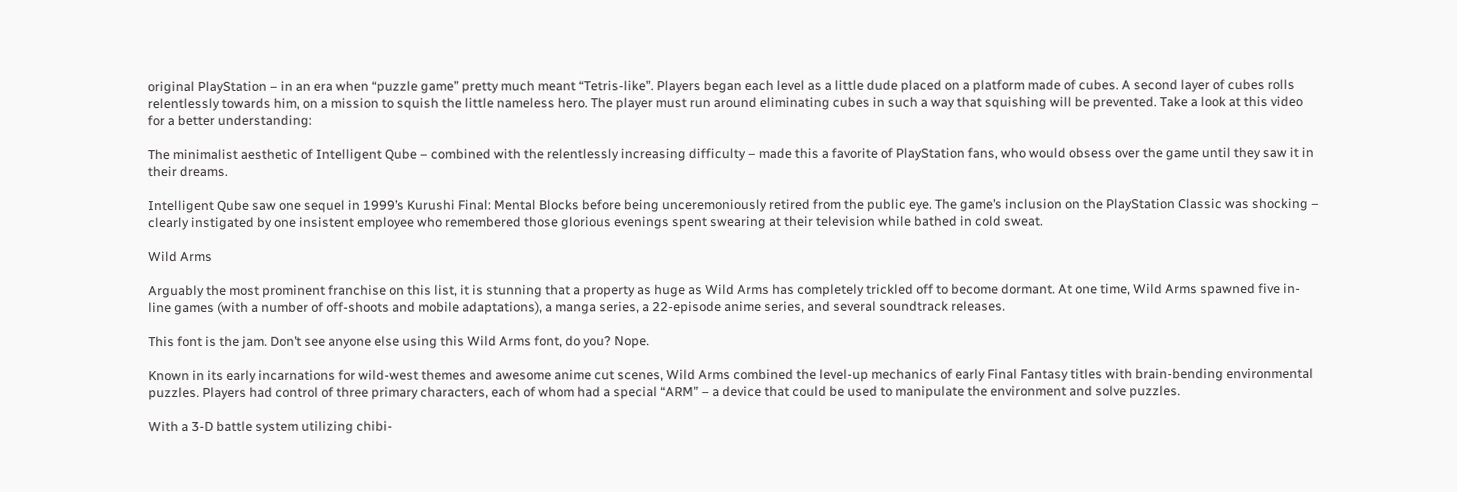original PlayStation – in an era when “puzzle game” pretty much meant “Tetris-like”. Players began each level as a little dude placed on a platform made of cubes. A second layer of cubes rolls relentlessly towards him, on a mission to squish the little nameless hero. The player must run around eliminating cubes in such a way that squishing will be prevented. Take a look at this video for a better understanding:

The minimalist aesthetic of Intelligent Qube – combined with the relentlessly increasing difficulty – made this a favorite of PlayStation fans, who would obsess over the game until they saw it in their dreams.

Intelligent Qube saw one sequel in 1999’s Kurushi Final: Mental Blocks before being unceremoniously retired from the public eye. The game’s inclusion on the PlayStation Classic was shocking – clearly instigated by one insistent employee who remembered those glorious evenings spent swearing at their television while bathed in cold sweat.

Wild Arms

Arguably the most prominent franchise on this list, it is stunning that a property as huge as Wild Arms has completely trickled off to become dormant. At one time, Wild Arms spawned five in-line games (with a number of off-shoots and mobile adaptations), a manga series, a 22-episode anime series, and several soundtrack releases.

This font is the jam. Don’t see anyone else using this Wild Arms font, do you? Nope.

Known in its early incarnations for wild-west themes and awesome anime cut scenes, Wild Arms combined the level-up mechanics of early Final Fantasy titles with brain-bending environmental puzzles. Players had control of three primary characters, each of whom had a special “ARM” – a device that could be used to manipulate the environment and solve puzzles.

With a 3-D battle system utilizing chibi-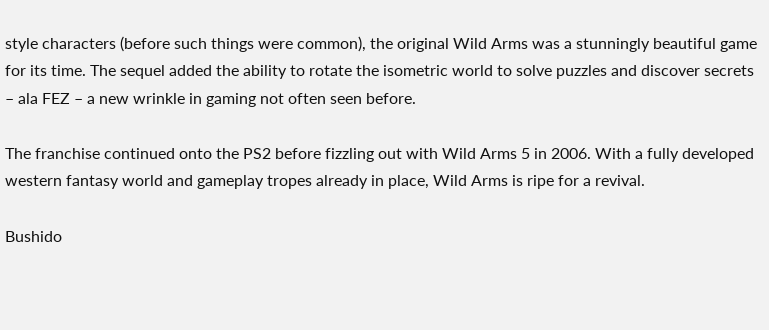style characters (before such things were common), the original Wild Arms was a stunningly beautiful game for its time. The sequel added the ability to rotate the isometric world to solve puzzles and discover secrets – ala FEZ – a new wrinkle in gaming not often seen before.

The franchise continued onto the PS2 before fizzling out with Wild Arms 5 in 2006. With a fully developed western fantasy world and gameplay tropes already in place, Wild Arms is ripe for a revival.

Bushido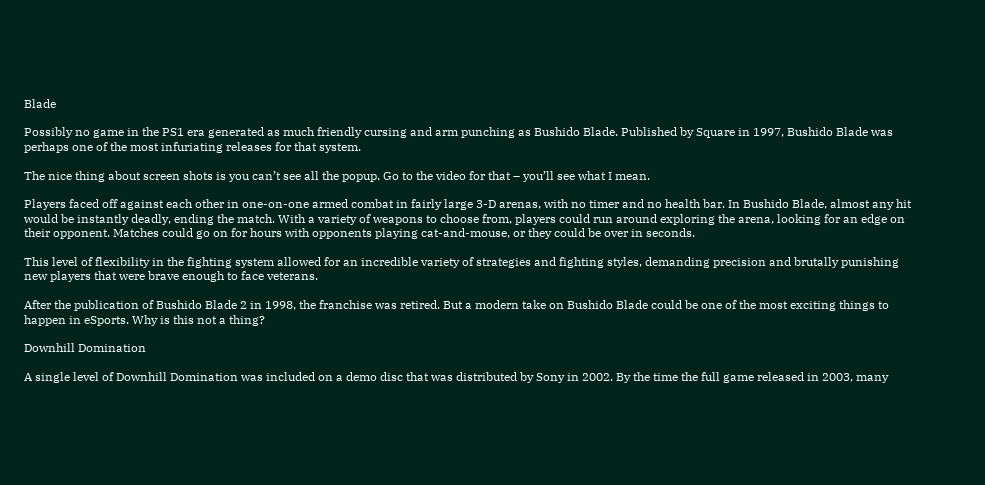Blade

Possibly no game in the PS1 era generated as much friendly cursing and arm punching as Bushido Blade. Published by Square in 1997, Bushido Blade was perhaps one of the most infuriating releases for that system.

The nice thing about screen shots is you can’t see all the popup. Go to the video for that – you’ll see what I mean.

Players faced off against each other in one-on-one armed combat in fairly large 3-D arenas, with no timer and no health bar. In Bushido Blade, almost any hit would be instantly deadly, ending the match. With a variety of weapons to choose from, players could run around exploring the arena, looking for an edge on their opponent. Matches could go on for hours with opponents playing cat-and-mouse, or they could be over in seconds.

This level of flexibility in the fighting system allowed for an incredible variety of strategies and fighting styles, demanding precision and brutally punishing new players that were brave enough to face veterans.

After the publication of Bushido Blade 2 in 1998, the franchise was retired. But a modern take on Bushido Blade could be one of the most exciting things to happen in eSports. Why is this not a thing?

Downhill Domination

A single level of Downhill Domination was included on a demo disc that was distributed by Sony in 2002. By the time the full game released in 2003, many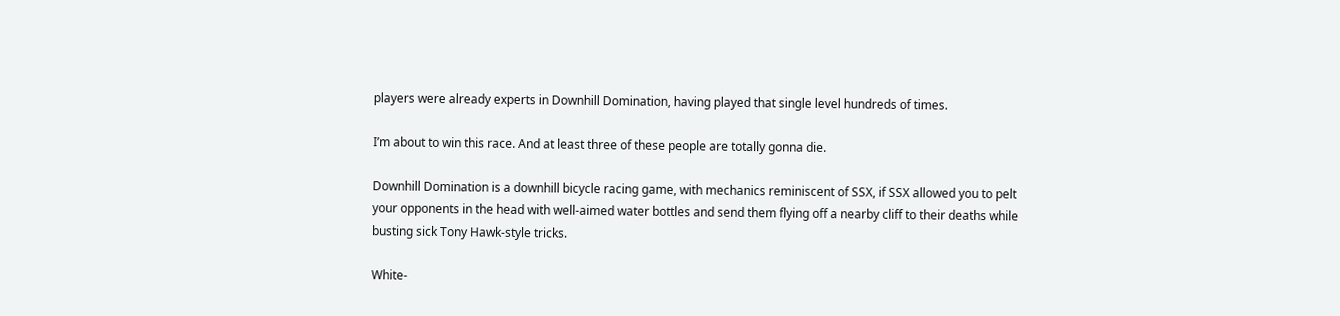players were already experts in Downhill Domination, having played that single level hundreds of times.

I’m about to win this race. And at least three of these people are totally gonna die.

Downhill Domination is a downhill bicycle racing game, with mechanics reminiscent of SSX, if SSX allowed you to pelt your opponents in the head with well-aimed water bottles and send them flying off a nearby cliff to their deaths while busting sick Tony Hawk-style tricks.

White-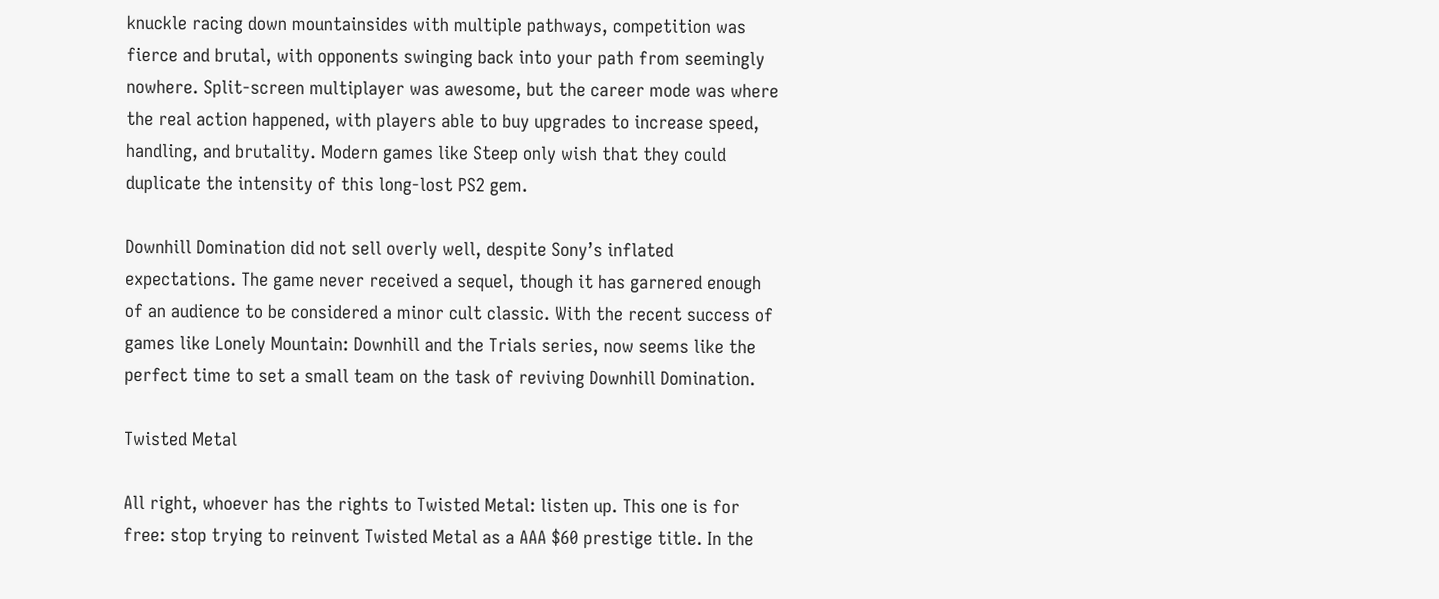knuckle racing down mountainsides with multiple pathways, competition was fierce and brutal, with opponents swinging back into your path from seemingly nowhere. Split-screen multiplayer was awesome, but the career mode was where the real action happened, with players able to buy upgrades to increase speed, handling, and brutality. Modern games like Steep only wish that they could duplicate the intensity of this long-lost PS2 gem.

Downhill Domination did not sell overly well, despite Sony’s inflated expectations. The game never received a sequel, though it has garnered enough of an audience to be considered a minor cult classic. With the recent success of games like Lonely Mountain: Downhill and the Trials series, now seems like the perfect time to set a small team on the task of reviving Downhill Domination.

Twisted Metal

All right, whoever has the rights to Twisted Metal: listen up. This one is for free: stop trying to reinvent Twisted Metal as a AAA $60 prestige title. In the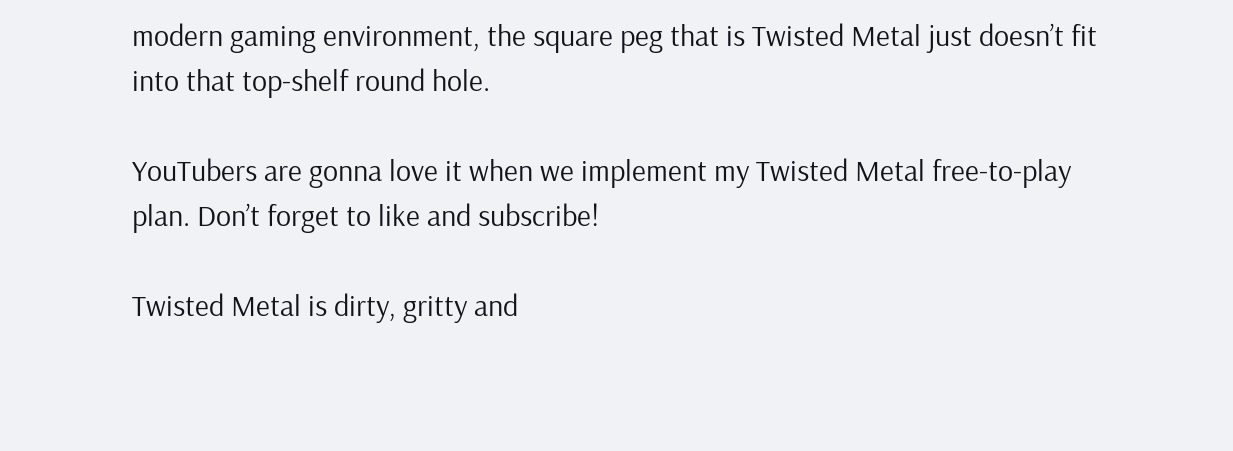modern gaming environment, the square peg that is Twisted Metal just doesn’t fit into that top-shelf round hole.

YouTubers are gonna love it when we implement my Twisted Metal free-to-play plan. Don’t forget to like and subscribe!

Twisted Metal is dirty, gritty and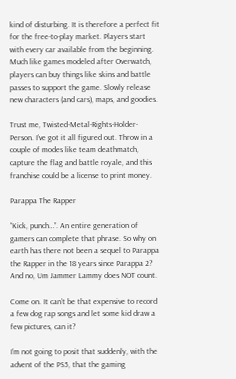kind of disturbing. It is therefore a perfect fit for the free-to-play market. Players start with every car available from the beginning. Much like games modeled after Overwatch, players can buy things like skins and battle passes to support the game. Slowly release new characters (and cars), maps, and goodies.

Trust me, Twisted-Metal-Rights-Holder-Person. I’ve got it all figured out. Throw in a couple of modes like team deathmatch, capture the flag and battle royale, and this franchise could be a license to print money.

Parappa The Rapper

“Kick, punch…”. An entire generation of gamers can complete that phrase. So why on earth has there not been a sequel to Parappa the Rapper in the 18 years since Parappa 2? And no, Um Jammer Lammy does NOT count.

Come on. It can’t be that expensive to record a few dog rap songs and let some kid draw a few pictures, can it?

I’m not going to posit that suddenly, with the advent of the PS5, that the gaming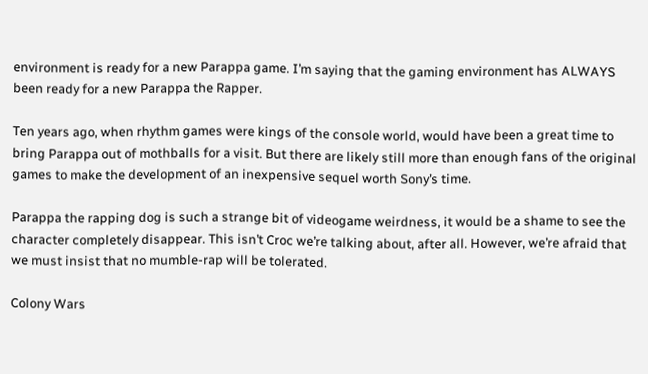environment is ready for a new Parappa game. I’m saying that the gaming environment has ALWAYS been ready for a new Parappa the Rapper.

Ten years ago, when rhythm games were kings of the console world, would have been a great time to bring Parappa out of mothballs for a visit. But there are likely still more than enough fans of the original games to make the development of an inexpensive sequel worth Sony’s time.

Parappa the rapping dog is such a strange bit of videogame weirdness, it would be a shame to see the character completely disappear. This isn’t Croc we’re talking about, after all. However, we’re afraid that we must insist that no mumble-rap will be tolerated.

Colony Wars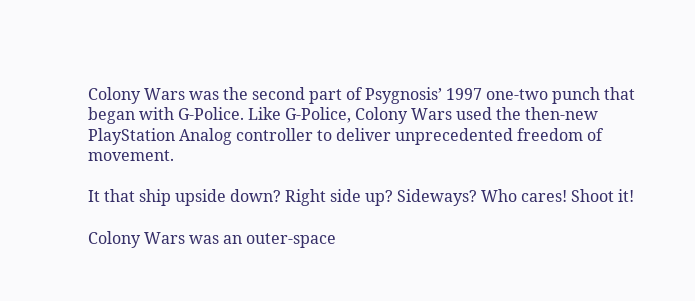Colony Wars was the second part of Psygnosis’ 1997 one-two punch that began with G-Police. Like G-Police, Colony Wars used the then-new PlayStation Analog controller to deliver unprecedented freedom of movement.

It that ship upside down? Right side up? Sideways? Who cares! Shoot it!

Colony Wars was an outer-space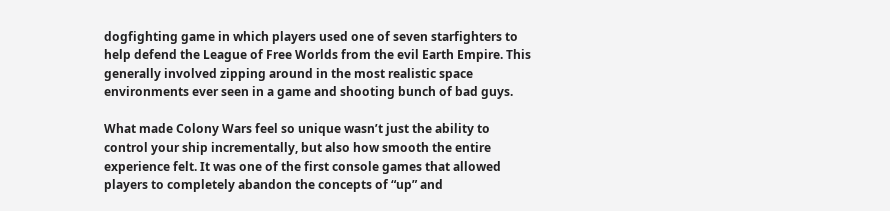dogfighting game in which players used one of seven starfighters to help defend the League of Free Worlds from the evil Earth Empire. This generally involved zipping around in the most realistic space environments ever seen in a game and shooting bunch of bad guys.

What made Colony Wars feel so unique wasn’t just the ability to control your ship incrementally, but also how smooth the entire experience felt. It was one of the first console games that allowed players to completely abandon the concepts of “up” and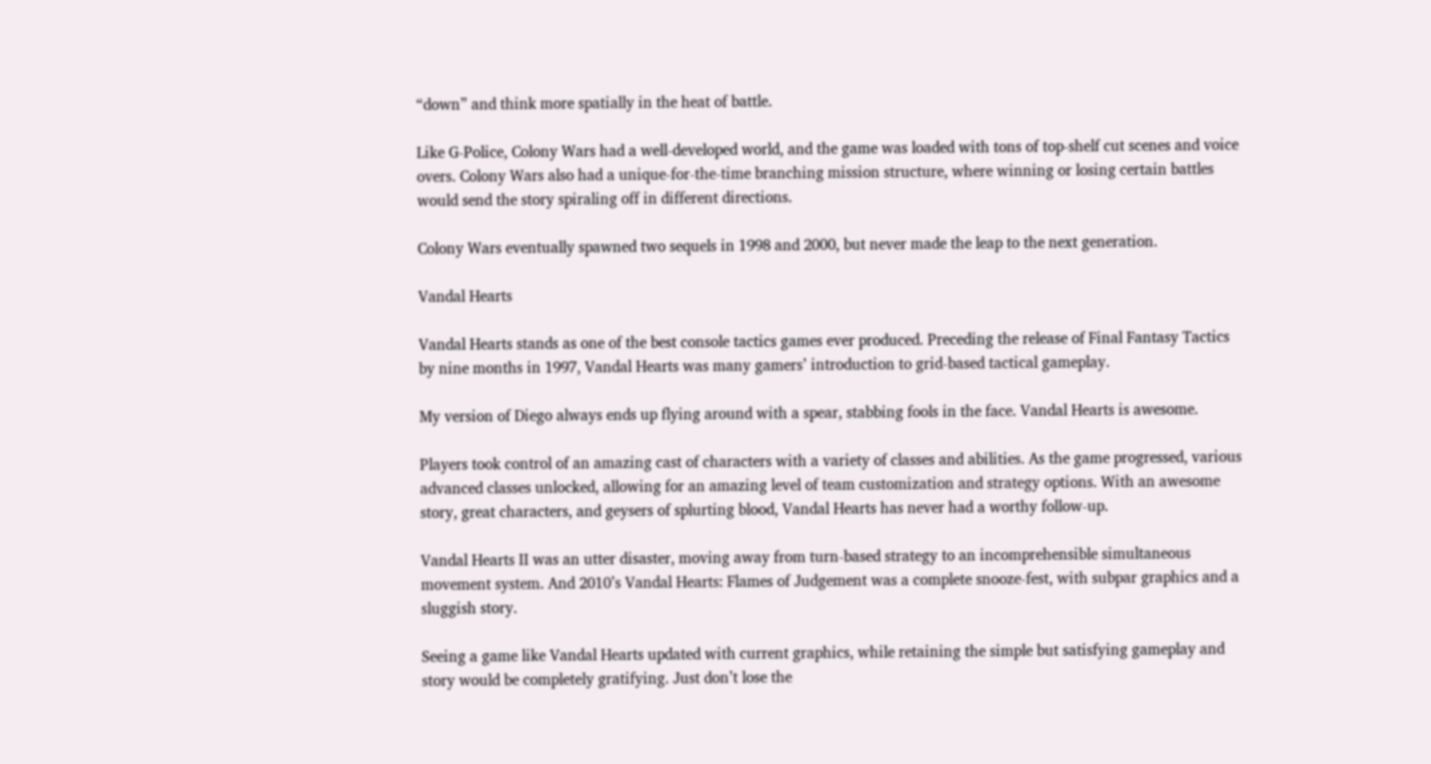“down” and think more spatially in the heat of battle.

Like G-Police, Colony Wars had a well-developed world, and the game was loaded with tons of top-shelf cut scenes and voice overs. Colony Wars also had a unique-for-the-time branching mission structure, where winning or losing certain battles would send the story spiraling off in different directions.

Colony Wars eventually spawned two sequels in 1998 and 2000, but never made the leap to the next generation.

Vandal Hearts

Vandal Hearts stands as one of the best console tactics games ever produced. Preceding the release of Final Fantasy Tactics by nine months in 1997, Vandal Hearts was many gamers’ introduction to grid-based tactical gameplay.

My version of Diego always ends up flying around with a spear, stabbing fools in the face. Vandal Hearts is awesome.

Players took control of an amazing cast of characters with a variety of classes and abilities. As the game progressed, various advanced classes unlocked, allowing for an amazing level of team customization and strategy options. With an awesome story, great characters, and geysers of splurting blood, Vandal Hearts has never had a worthy follow-up.

Vandal Hearts II was an utter disaster, moving away from turn-based strategy to an incomprehensible simultaneous movement system. And 2010’s Vandal Hearts: Flames of Judgement was a complete snooze-fest, with subpar graphics and a sluggish story.

Seeing a game like Vandal Hearts updated with current graphics, while retaining the simple but satisfying gameplay and story would be completely gratifying. Just don’t lose the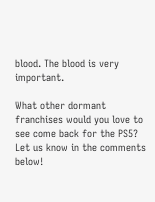blood. The blood is very important.

What other dormant franchises would you love to see come back for the PS5? Let us know in the comments below!